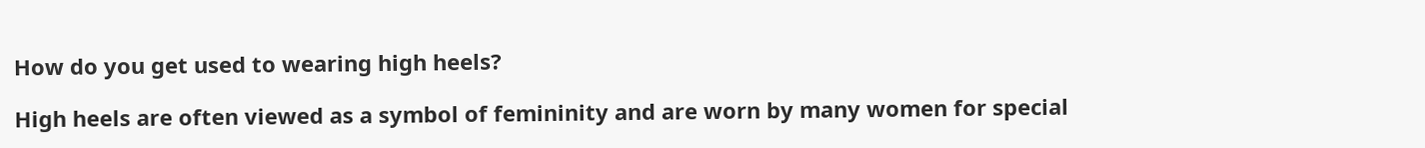How do you get used to wearing high heels?

High heels are often viewed as a symbol of femininity and are worn by many women for special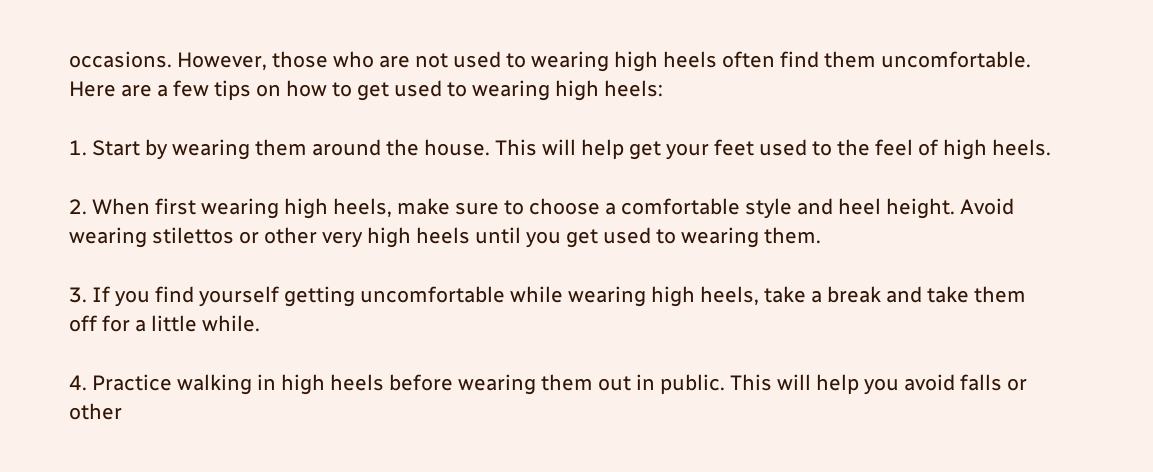occasions. However, those who are not used to wearing high heels often find them uncomfortable. Here are a few tips on how to get used to wearing high heels:

1. Start by wearing them around the house. This will help get your feet used to the feel of high heels.

2. When first wearing high heels, make sure to choose a comfortable style and heel height. Avoid wearing stilettos or other very high heels until you get used to wearing them.

3. If you find yourself getting uncomfortable while wearing high heels, take a break and take them off for a little while.

4. Practice walking in high heels before wearing them out in public. This will help you avoid falls or other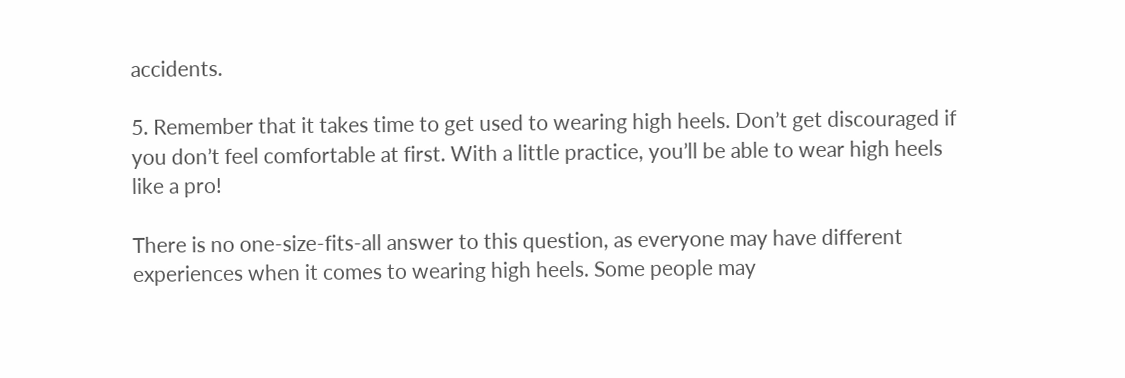accidents.

5. Remember that it takes time to get used to wearing high heels. Don’t get discouraged if you don’t feel comfortable at first. With a little practice, you’ll be able to wear high heels like a pro!

There is no one-size-fits-all answer to this question, as everyone may have different experiences when it comes to wearing high heels. Some people may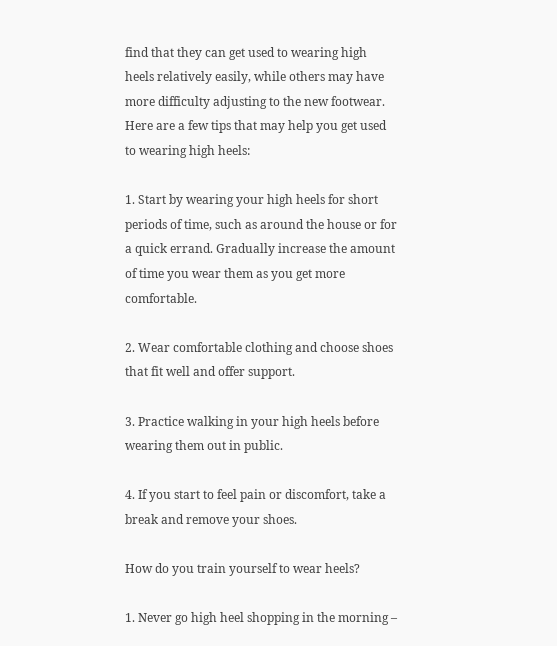find that they can get used to wearing high heels relatively easily, while others may have more difficulty adjusting to the new footwear. Here are a few tips that may help you get used to wearing high heels:

1. Start by wearing your high heels for short periods of time, such as around the house or for a quick errand. Gradually increase the amount of time you wear them as you get more comfortable.

2. Wear comfortable clothing and choose shoes that fit well and offer support.

3. Practice walking in your high heels before wearing them out in public.

4. If you start to feel pain or discomfort, take a break and remove your shoes.

How do you train yourself to wear heels?

1. Never go high heel shopping in the morning –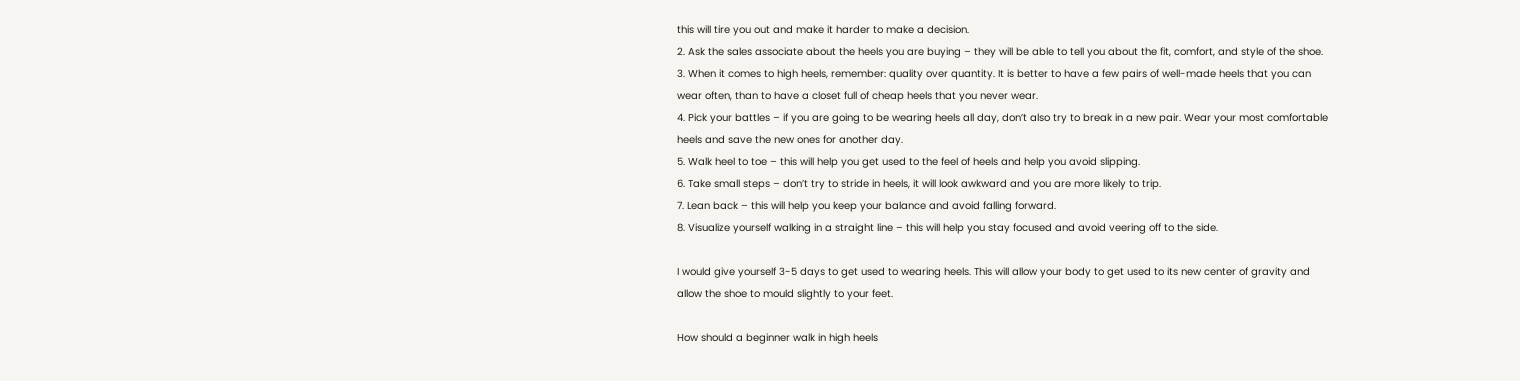this will tire you out and make it harder to make a decision.
2. Ask the sales associate about the heels you are buying – they will be able to tell you about the fit, comfort, and style of the shoe.
3. When it comes to high heels, remember: quality over quantity. It is better to have a few pairs of well-made heels that you can wear often, than to have a closet full of cheap heels that you never wear.
4. Pick your battles – if you are going to be wearing heels all day, don’t also try to break in a new pair. Wear your most comfortable heels and save the new ones for another day.
5. Walk heel to toe – this will help you get used to the feel of heels and help you avoid slipping.
6. Take small steps – don’t try to stride in heels, it will look awkward and you are more likely to trip.
7. Lean back – this will help you keep your balance and avoid falling forward.
8. Visualize yourself walking in a straight line – this will help you stay focused and avoid veering off to the side.

I would give yourself 3-5 days to get used to wearing heels. This will allow your body to get used to its new center of gravity and allow the shoe to mould slightly to your feet.

How should a beginner walk in high heels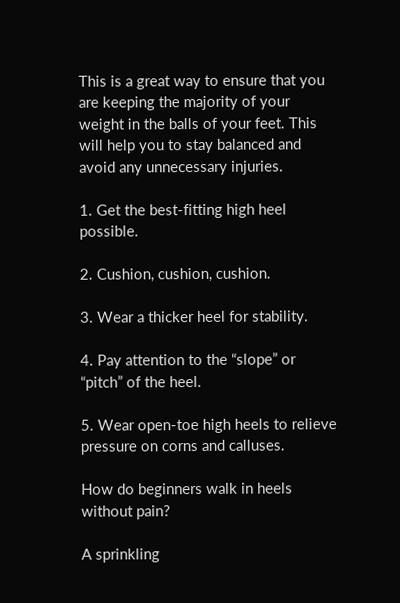This is a great way to ensure that you are keeping the majority of your weight in the balls of your feet. This will help you to stay balanced and avoid any unnecessary injuries.

1. Get the best-fitting high heel possible.

2. Cushion, cushion, cushion.

3. Wear a thicker heel for stability.

4. Pay attention to the “slope” or “pitch” of the heel.

5. Wear open-toe high heels to relieve pressure on corns and calluses.

How do beginners walk in heels without pain?

A sprinkling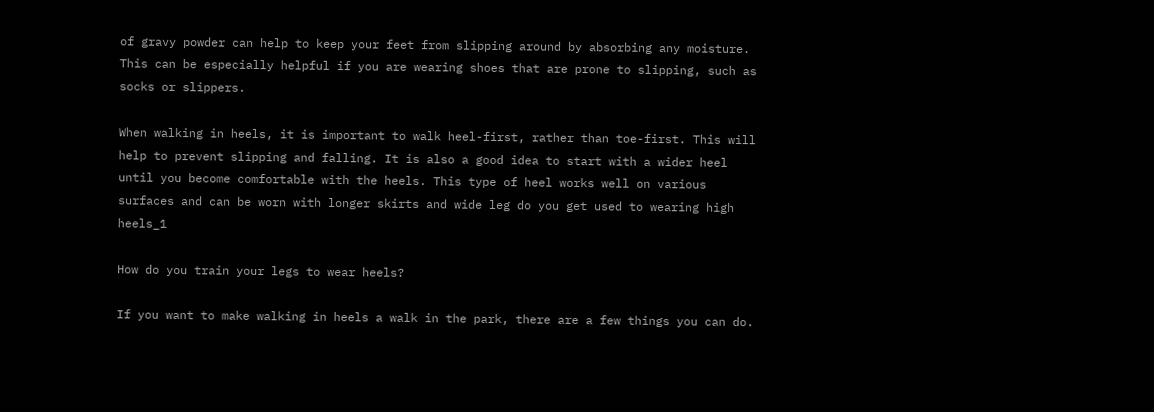of gravy powder can help to keep your feet from slipping around by absorbing any moisture. This can be especially helpful if you are wearing shoes that are prone to slipping, such as socks or slippers.

When walking in heels, it is important to walk heel-first, rather than toe-first. This will help to prevent slipping and falling. It is also a good idea to start with a wider heel until you become comfortable with the heels. This type of heel works well on various surfaces and can be worn with longer skirts and wide leg do you get used to wearing high heels_1

How do you train your legs to wear heels?

If you want to make walking in heels a walk in the park, there are a few things you can do.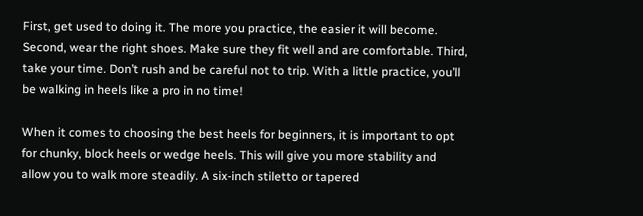First, get used to doing it. The more you practice, the easier it will become. Second, wear the right shoes. Make sure they fit well and are comfortable. Third, take your time. Don’t rush and be careful not to trip. With a little practice, you’ll be walking in heels like a pro in no time!

When it comes to choosing the best heels for beginners, it is important to opt for chunky, block heels or wedge heels. This will give you more stability and allow you to walk more steadily. A six-inch stiletto or tapered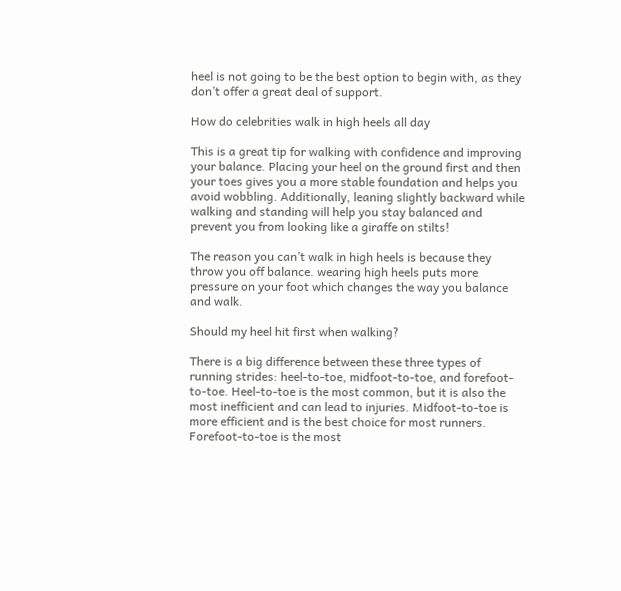heel is not going to be the best option to begin with, as they don’t offer a great deal of support.

How do celebrities walk in high heels all day

This is a great tip for walking with confidence and improving your balance. Placing your heel on the ground first and then your toes gives you a more stable foundation and helps you avoid wobbling. Additionally, leaning slightly backward while walking and standing will help you stay balanced and prevent you from looking like a giraffe on stilts!

The reason you can’t walk in high heels is because they throw you off balance. wearing high heels puts more pressure on your foot which changes the way you balance and walk.

Should my heel hit first when walking?

There is a big difference between these three types of running strides: heel-to-toe, midfoot-to-toe, and forefoot-to-toe. Heel-to-toe is the most common, but it is also the most inefficient and can lead to injuries. Midfoot-to-toe is more efficient and is the best choice for most runners. Forefoot-to-toe is the most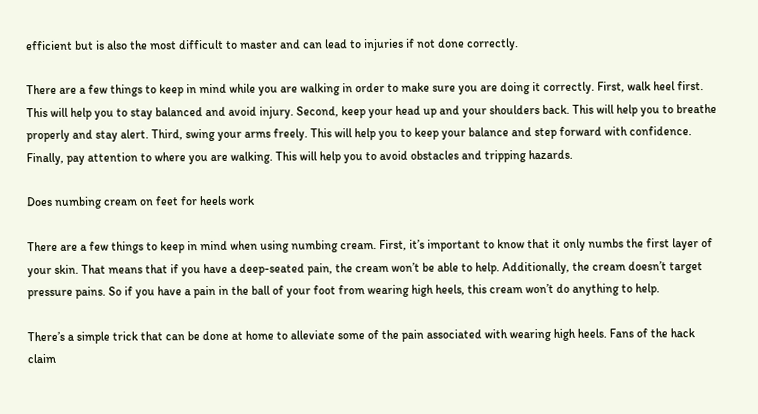efficient but is also the most difficult to master and can lead to injuries if not done correctly.

There are a few things to keep in mind while you are walking in order to make sure you are doing it correctly. First, walk heel first. This will help you to stay balanced and avoid injury. Second, keep your head up and your shoulders back. This will help you to breathe properly and stay alert. Third, swing your arms freely. This will help you to keep your balance and step forward with confidence. Finally, pay attention to where you are walking. This will help you to avoid obstacles and tripping hazards.

Does numbing cream on feet for heels work

There are a few things to keep in mind when using numbing cream. First, it’s important to know that it only numbs the first layer of your skin. That means that if you have a deep-seated pain, the cream won’t be able to help. Additionally, the cream doesn’t target pressure pains. So if you have a pain in the ball of your foot from wearing high heels, this cream won’t do anything to help.

There’s a simple trick that can be done at home to alleviate some of the pain associated with wearing high heels. Fans of the hack claim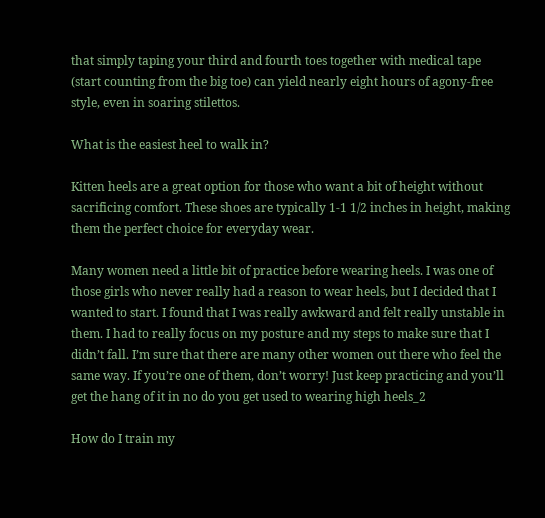that simply taping your third and fourth toes together with medical tape (start counting from the big toe) can yield nearly eight hours of agony-free style, even in soaring stilettos.

What is the easiest heel to walk in?

Kitten heels are a great option for those who want a bit of height without sacrificing comfort. These shoes are typically 1-1 1/2 inches in height, making them the perfect choice for everyday wear.

Many women need a little bit of practice before wearing heels. I was one of those girls who never really had a reason to wear heels, but I decided that I wanted to start. I found that I was really awkward and felt really unstable in them. I had to really focus on my posture and my steps to make sure that I didn’t fall. I’m sure that there are many other women out there who feel the same way. If you’re one of them, don’t worry! Just keep practicing and you’ll get the hang of it in no do you get used to wearing high heels_2

How do I train my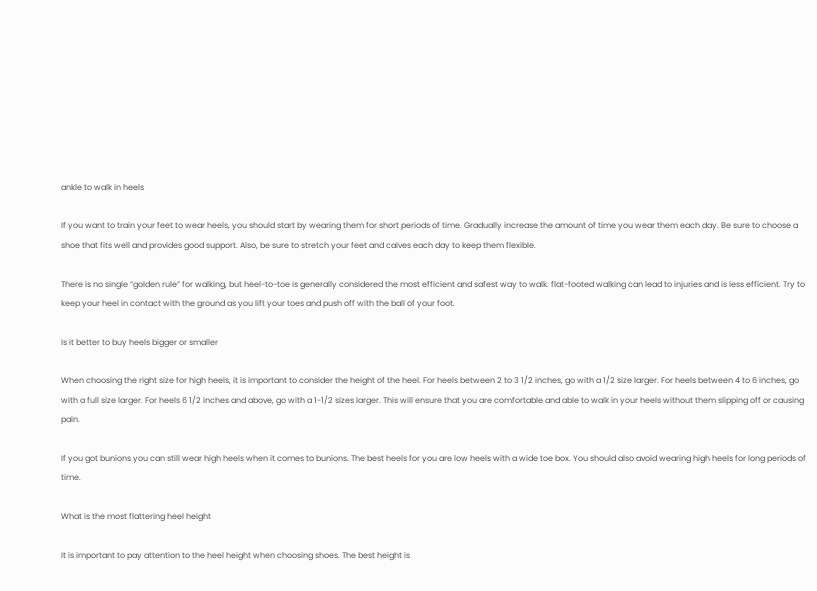ankle to walk in heels

If you want to train your feet to wear heels, you should start by wearing them for short periods of time. Gradually increase the amount of time you wear them each day. Be sure to choose a shoe that fits well and provides good support. Also, be sure to stretch your feet and calves each day to keep them flexible.

There is no single “golden rule” for walking, but heel-to-toe is generally considered the most efficient and safest way to walk. flat-footed walking can lead to injuries and is less efficient. Try to keep your heel in contact with the ground as you lift your toes and push off with the ball of your foot.

Is it better to buy heels bigger or smaller

When choosing the right size for high heels, it is important to consider the height of the heel. For heels between 2 to 3 1/2 inches, go with a 1/2 size larger. For heels between 4 to 6 inches, go with a full size larger. For heels 6 1/2 inches and above, go with a 1-1/2 sizes larger. This will ensure that you are comfortable and able to walk in your heels without them slipping off or causing pain.

If you got bunions you can still wear high heels when it comes to bunions. The best heels for you are low heels with a wide toe box. You should also avoid wearing high heels for long periods of time.

What is the most flattering heel height

It is important to pay attention to the heel height when choosing shoes. The best height is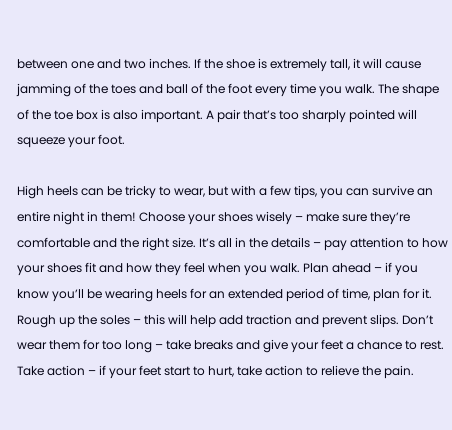between one and two inches. If the shoe is extremely tall, it will cause jamming of the toes and ball of the foot every time you walk. The shape of the toe box is also important. A pair that’s too sharply pointed will squeeze your foot.

High heels can be tricky to wear, but with a few tips, you can survive an entire night in them! Choose your shoes wisely – make sure they’re comfortable and the right size. It’s all in the details – pay attention to how your shoes fit and how they feel when you walk. Plan ahead – if you know you’ll be wearing heels for an extended period of time, plan for it. Rough up the soles – this will help add traction and prevent slips. Don’t wear them for too long – take breaks and give your feet a chance to rest. Take action – if your feet start to hurt, take action to relieve the pain.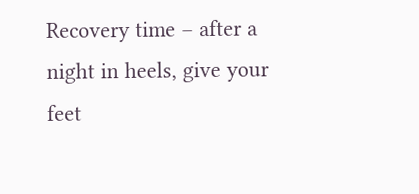Recovery time – after a night in heels, give your feet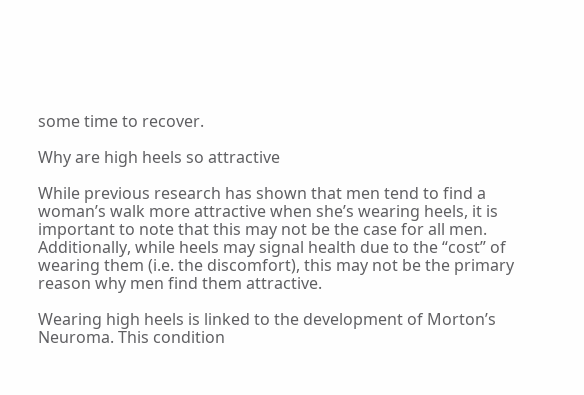some time to recover.

Why are high heels so attractive

While previous research has shown that men tend to find a woman’s walk more attractive when she’s wearing heels, it is important to note that this may not be the case for all men. Additionally, while heels may signal health due to the “cost” of wearing them (i.e. the discomfort), this may not be the primary reason why men find them attractive.

Wearing high heels is linked to the development of Morton’s Neuroma. This condition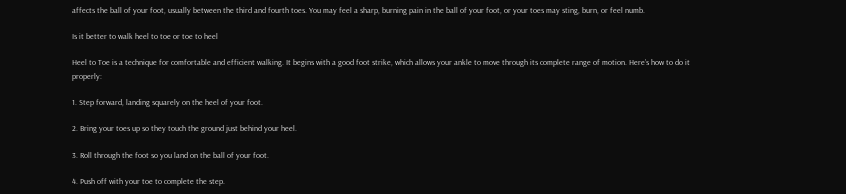affects the ball of your foot, usually between the third and fourth toes. You may feel a sharp, burning pain in the ball of your foot, or your toes may sting, burn, or feel numb.

Is it better to walk heel to toe or toe to heel

Heel to Toe is a technique for comfortable and efficient walking. It begins with a good foot strike, which allows your ankle to move through its complete range of motion. Here’s how to do it properly:

1. Step forward, landing squarely on the heel of your foot.

2. Bring your toes up so they touch the ground just behind your heel.

3. Roll through the foot so you land on the ball of your foot.

4. Push off with your toe to complete the step.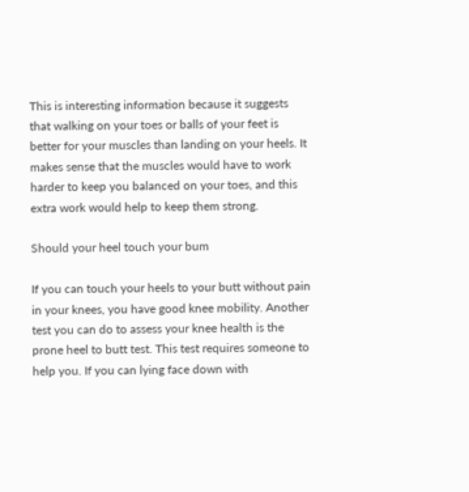This is interesting information because it suggests that walking on your toes or balls of your feet is better for your muscles than landing on your heels. It makes sense that the muscles would have to work harder to keep you balanced on your toes, and this extra work would help to keep them strong.

Should your heel touch your bum

If you can touch your heels to your butt without pain in your knees, you have good knee mobility. Another test you can do to assess your knee health is the prone heel to butt test. This test requires someone to help you. If you can lying face down with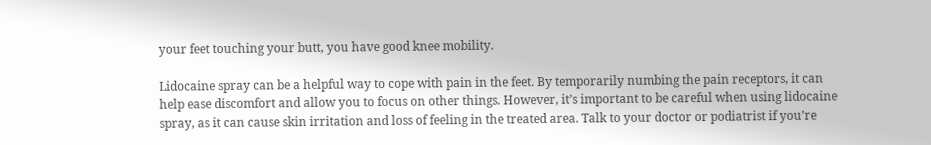your feet touching your butt, you have good knee mobility.

Lidocaine spray can be a helpful way to cope with pain in the feet. By temporarily numbing the pain receptors, it can help ease discomfort and allow you to focus on other things. However, it’s important to be careful when using lidocaine spray, as it can cause skin irritation and loss of feeling in the treated area. Talk to your doctor or podiatrist if you’re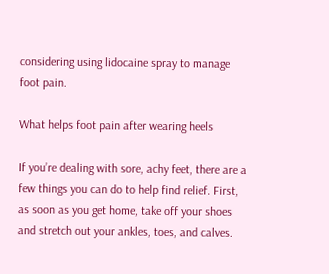considering using lidocaine spray to manage foot pain.

What helps foot pain after wearing heels

If you’re dealing with sore, achy feet, there are a few things you can do to help find relief. First, as soon as you get home, take off your shoes and stretch out your ankles, toes, and calves.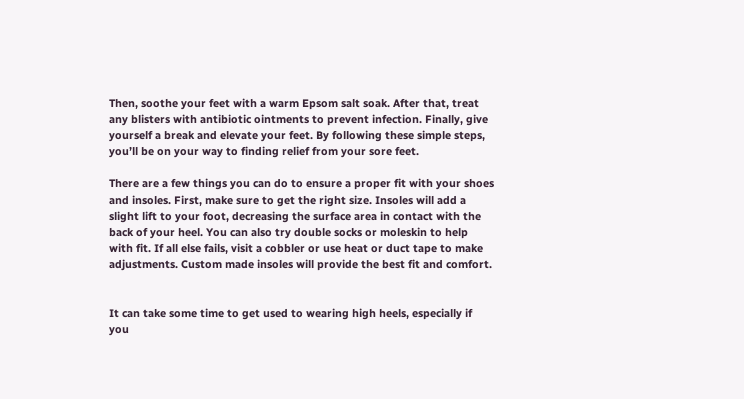Then, soothe your feet with a warm Epsom salt soak. After that, treat any blisters with antibiotic ointments to prevent infection. Finally, give yourself a break and elevate your feet. By following these simple steps, you’ll be on your way to finding relief from your sore feet.

There are a few things you can do to ensure a proper fit with your shoes and insoles. First, make sure to get the right size. Insoles will add a slight lift to your foot, decreasing the surface area in contact with the back of your heel. You can also try double socks or moleskin to help with fit. If all else fails, visit a cobbler or use heat or duct tape to make adjustments. Custom made insoles will provide the best fit and comfort.


It can take some time to get used to wearing high heels, especially if you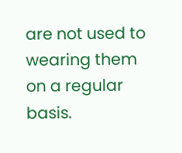are not used to wearing them on a regular basis.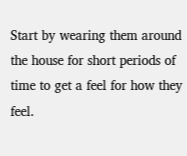Start by wearing them around the house for short periods of time to get a feel for how they feel.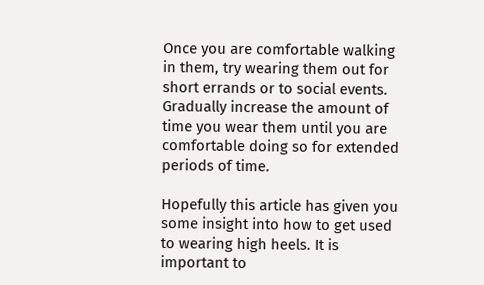Once you are comfortable walking in them, try wearing them out for short errands or to social events. Gradually increase the amount of time you wear them until you are comfortable doing so for extended periods of time.

Hopefully this article has given you some insight into how to get used to wearing high heels. It is important to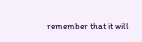remember that it will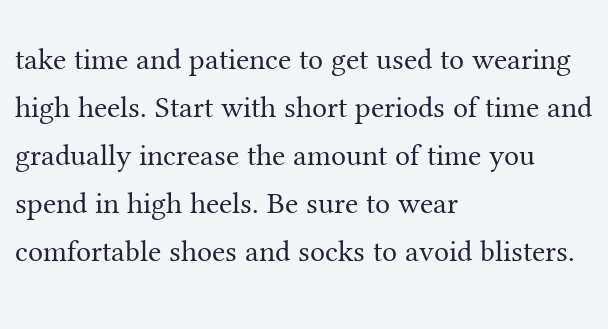take time and patience to get used to wearing high heels. Start with short periods of time and gradually increase the amount of time you spend in high heels. Be sure to wear comfortable shoes and socks to avoid blisters.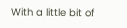With a little bit of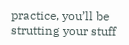practice, you’ll be strutting your stuff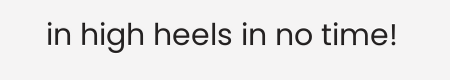in high heels in no time!